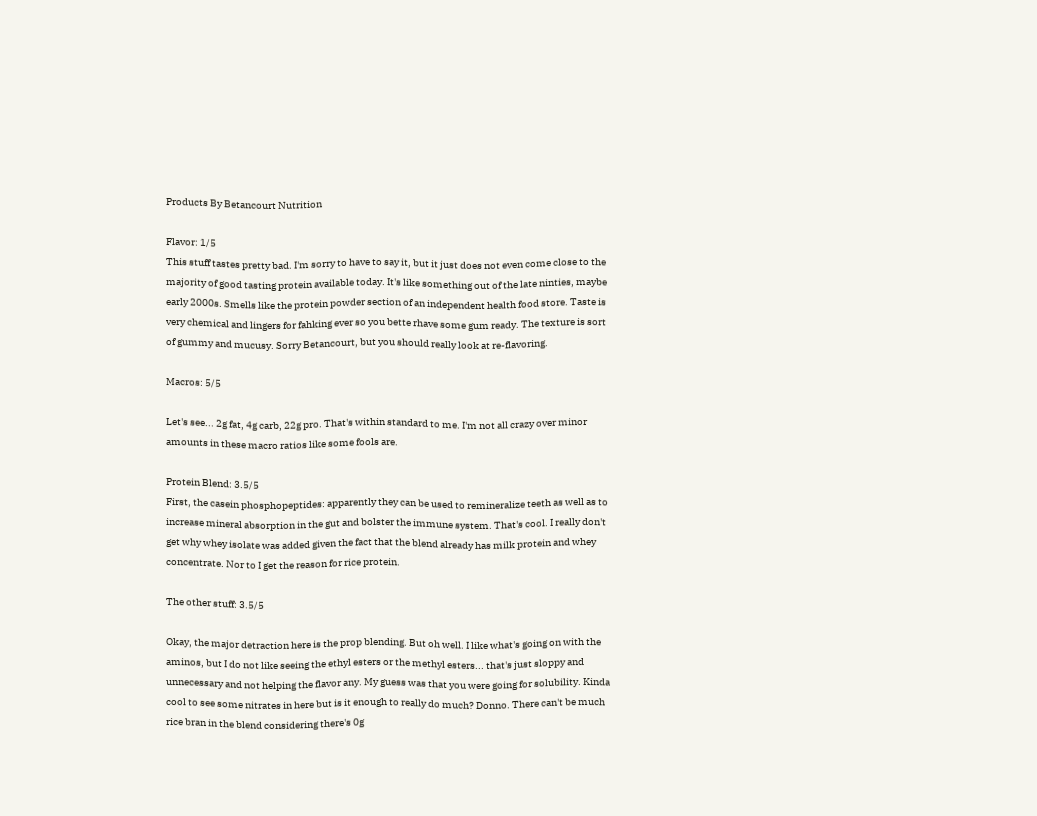Products By Betancourt Nutrition

Flavor: 1/5
This stuff tastes pretty bad. I'm sorry to have to say it, but it just does not even come close to the majority of good tasting protein available today. It's like something out of the late ninties, maybe early 2000s. Smells like the protein powder section of an independent health food store. Taste is very chemical and lingers for fahking ever so you bette rhave some gum ready. The texture is sort of gummy and mucusy. Sorry Betancourt, but you should really look at re-flavoring.

Macros: 5/5

Let's see... 2g fat, 4g carb, 22g pro. That's within standard to me. I'm not all crazy over minor amounts in these macro ratios like some fools are.

Protein Blend: 3.5/5
First, the casein phosphopeptides: apparently they can be used to remineralize teeth as well as to increase mineral absorption in the gut and bolster the immune system. That's cool. I really don't get why whey isolate was added given the fact that the blend already has milk protein and whey concentrate. Nor to I get the reason for rice protein.

The other stuff: 3.5/5

Okay, the major detraction here is the prop blending. But oh well. I like what's going on with the aminos, but I do not like seeing the ethyl esters or the methyl esters... that's just sloppy and unnecessary and not helping the flavor any. My guess was that you were going for solubility. Kinda cool to see some nitrates in here but is it enough to really do much? Donno. There can't be much rice bran in the blend considering there's 0g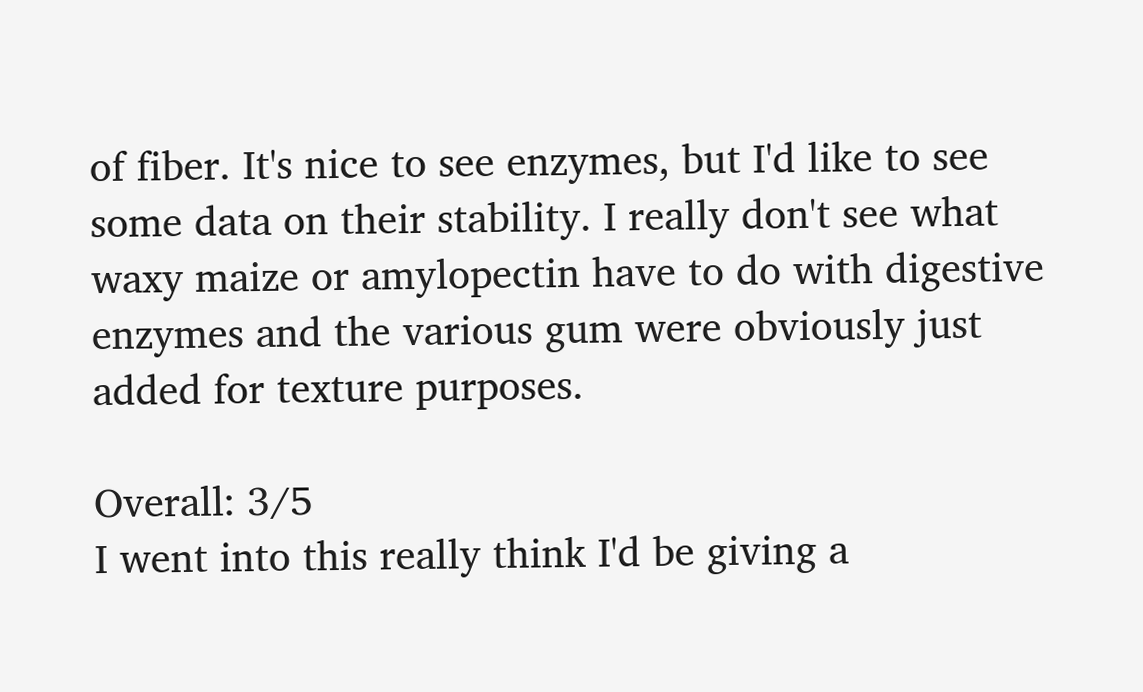of fiber. It's nice to see enzymes, but I'd like to see some data on their stability. I really don't see what waxy maize or amylopectin have to do with digestive enzymes and the various gum were obviously just added for texture purposes.

Overall: 3/5
I went into this really think I'd be giving a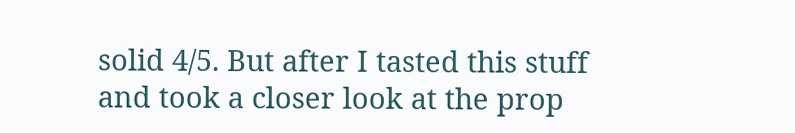solid 4/5. But after I tasted this stuff and took a closer look at the prop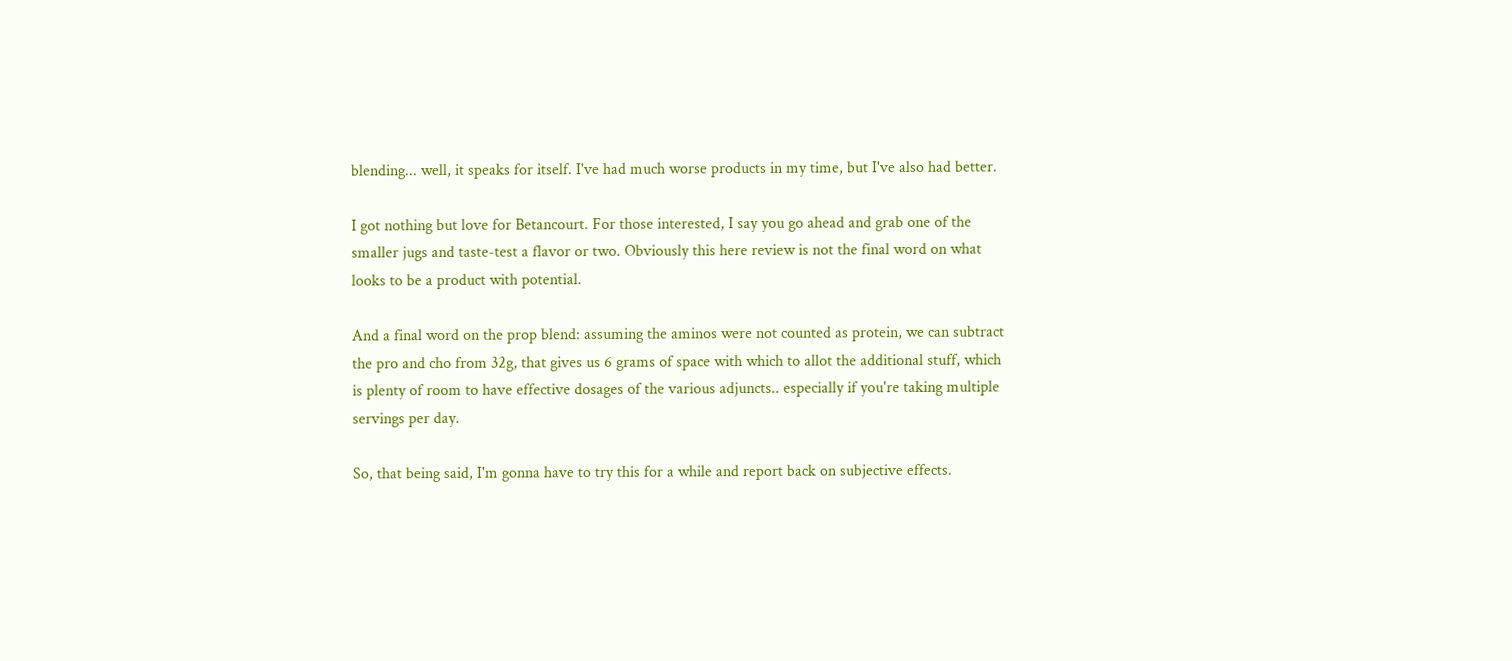blending... well, it speaks for itself. I've had much worse products in my time, but I've also had better.

I got nothing but love for Betancourt. For those interested, I say you go ahead and grab one of the smaller jugs and taste-test a flavor or two. Obviously this here review is not the final word on what looks to be a product with potential.

And a final word on the prop blend: assuming the aminos were not counted as protein, we can subtract the pro and cho from 32g, that gives us 6 grams of space with which to allot the additional stuff, which is plenty of room to have effective dosages of the various adjuncts.. especially if you're taking multiple servings per day.

So, that being said, I'm gonna have to try this for a while and report back on subjective effects.